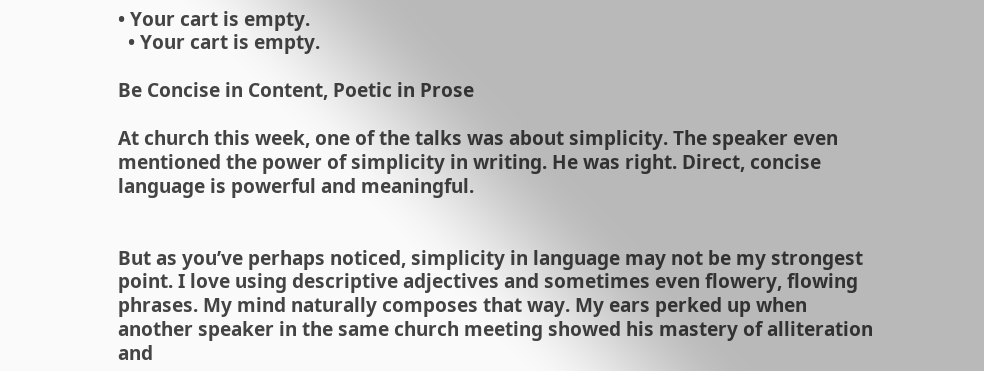• Your cart is empty.
  • Your cart is empty.

Be Concise in Content, Poetic in Prose

At church this week, one of the talks was about simplicity. The speaker even mentioned the power of simplicity in writing. He was right. Direct, concise language is powerful and meaningful.


But as you’ve perhaps noticed, simplicity in language may not be my strongest point. I love using descriptive adjectives and sometimes even flowery, flowing phrases. My mind naturally composes that way. My ears perked up when another speaker in the same church meeting showed his mastery of alliteration and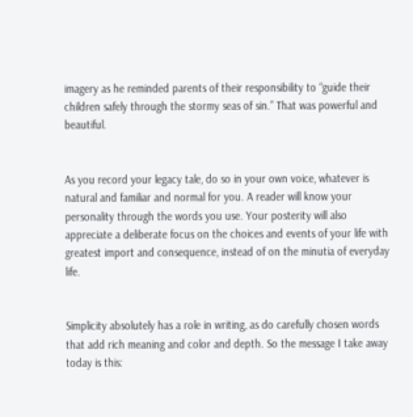imagery as he reminded parents of their responsibility to “guide their children safely through the stormy seas of sin.” That was powerful and beautiful.


As you record your legacy tale, do so in your own voice, whatever is natural and familiar and normal for you. A reader will know your personality through the words you use. Your posterity will also appreciate a deliberate focus on the choices and events of your life with greatest import and consequence, instead of on the minutia of everyday life.


Simplicity absolutely has a role in writing, as do carefully chosen words that add rich meaning and color and depth. So the message I take away today is this: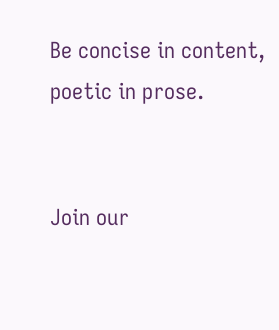Be concise in content, poetic in prose.


Join our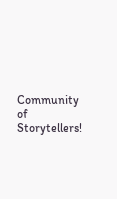Community of Storytellers!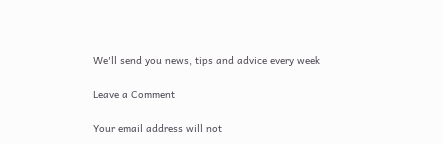We'll send you news, tips and advice every week

Leave a Comment

Your email address will not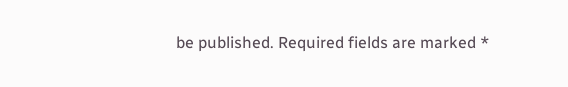be published. Required fields are marked *